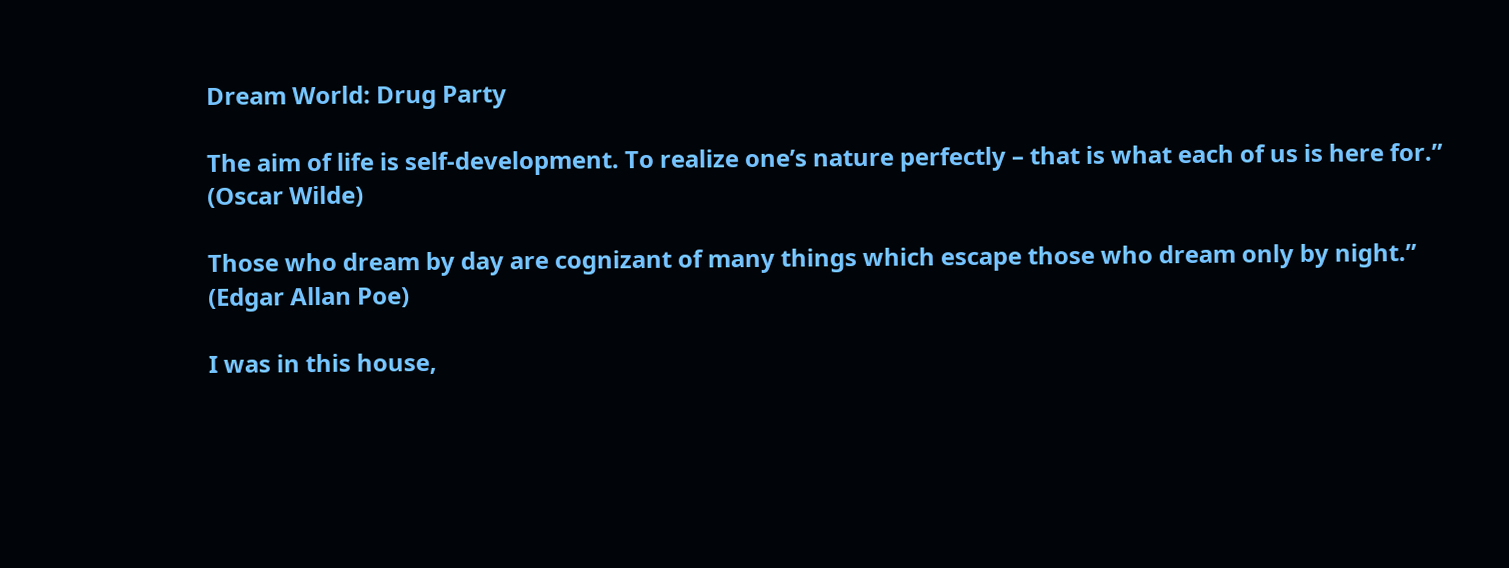Dream World: Drug Party

The aim of life is self-development. To realize one’s nature perfectly – that is what each of us is here for.” (Oscar Wilde)

Those who dream by day are cognizant of many things which escape those who dream only by night.”
(Edgar Allan Poe)

I was in this house,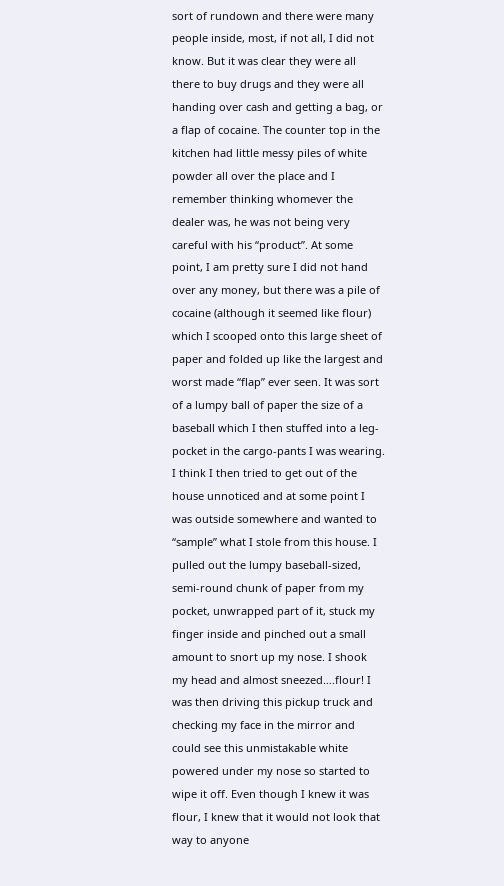sort of rundown and there were many people inside, most, if not all, I did not know. But it was clear they were all there to buy drugs and they were all handing over cash and getting a bag, or a flap of cocaine. The counter top in the kitchen had little messy piles of white powder all over the place and I remember thinking whomever the dealer was, he was not being very careful with his “product”. At some point, I am pretty sure I did not hand over any money, but there was a pile of cocaine (although it seemed like flour) which I scooped onto this large sheet of paper and folded up like the largest and worst made “flap” ever seen. It was sort of a lumpy ball of paper the size of a baseball which I then stuffed into a leg-pocket in the cargo-pants I was wearing. I think I then tried to get out of the house unnoticed and at some point I was outside somewhere and wanted to “sample” what I stole from this house. I pulled out the lumpy baseball-sized, semi-round chunk of paper from my pocket, unwrapped part of it, stuck my finger inside and pinched out a small amount to snort up my nose. I shook my head and almost sneezed….flour! I was then driving this pickup truck and checking my face in the mirror and could see this unmistakable white powered under my nose so started to wipe it off. Even though I knew it was flour, I knew that it would not look that way to anyone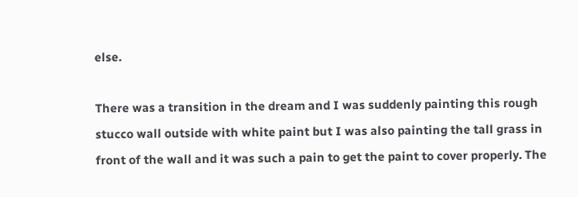else.

There was a transition in the dream and I was suddenly painting this rough stucco wall outside with white paint but I was also painting the tall grass in front of the wall and it was such a pain to get the paint to cover properly. The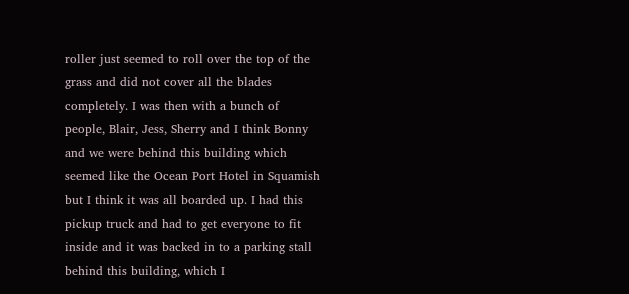roller just seemed to roll over the top of the grass and did not cover all the blades completely. I was then with a bunch of people, Blair, Jess, Sherry and I think Bonny and we were behind this building which seemed like the Ocean Port Hotel in Squamish but I think it was all boarded up. I had this pickup truck and had to get everyone to fit inside and it was backed in to a parking stall behind this building, which I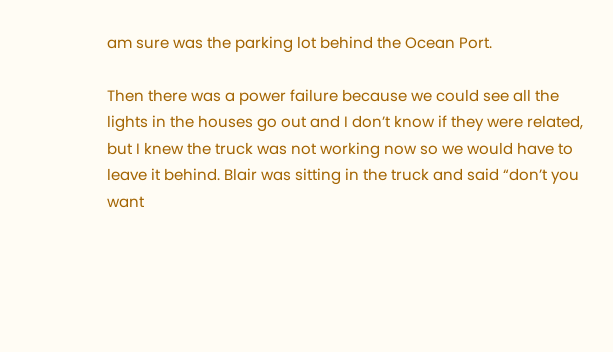am sure was the parking lot behind the Ocean Port.

Then there was a power failure because we could see all the lights in the houses go out and I don’t know if they were related, but I knew the truck was not working now so we would have to leave it behind. Blair was sitting in the truck and said “don’t you want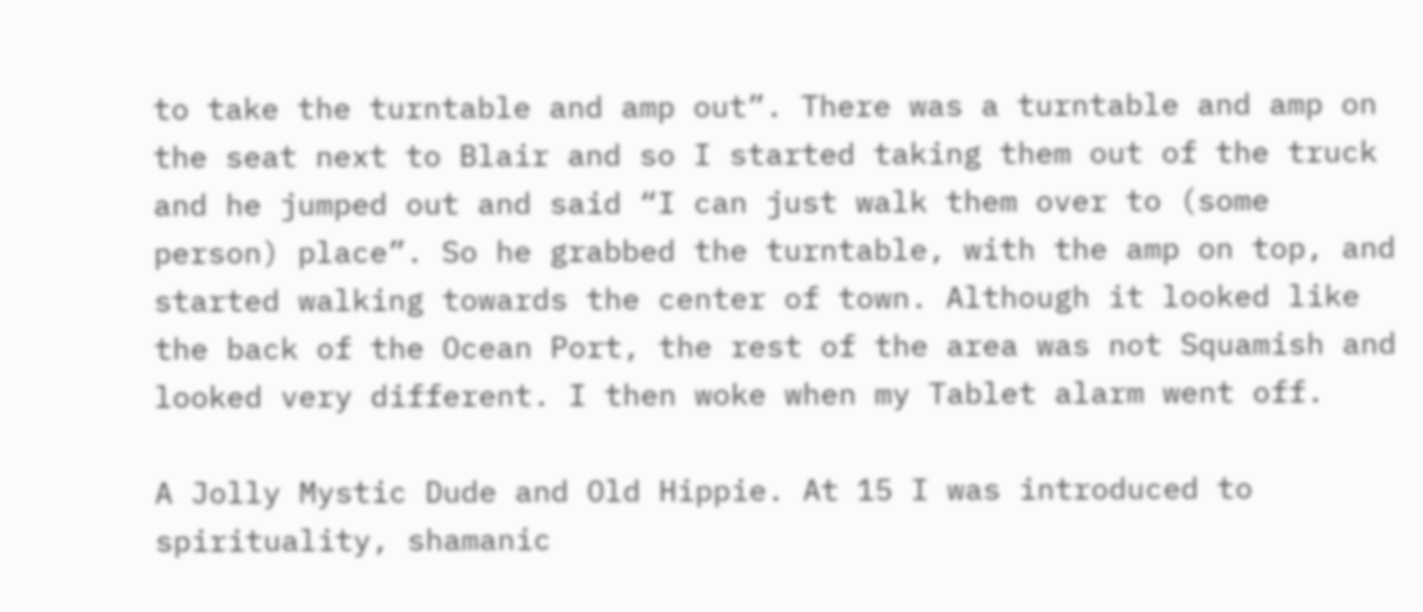to take the turntable and amp out”. There was a turntable and amp on the seat next to Blair and so I started taking them out of the truck and he jumped out and said “I can just walk them over to (some person) place”. So he grabbed the turntable, with the amp on top, and started walking towards the center of town. Although it looked like the back of the Ocean Port, the rest of the area was not Squamish and looked very different. I then woke when my Tablet alarm went off.

A Jolly Mystic Dude and Old Hippie. At 15 I was introduced to spirituality, shamanic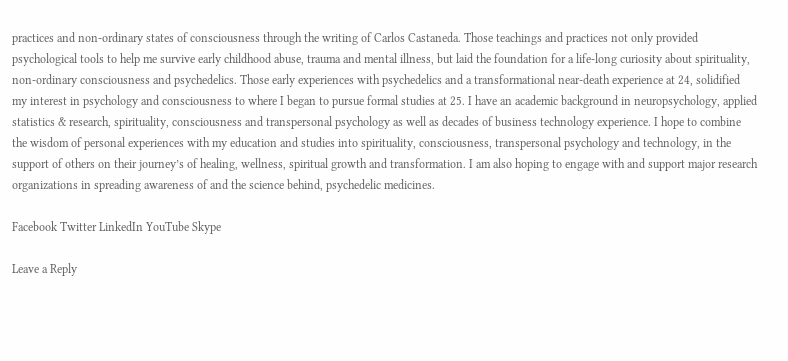practices and non-ordinary states of consciousness through the writing of Carlos Castaneda. Those teachings and practices not only provided psychological tools to help me survive early childhood abuse, trauma and mental illness, but laid the foundation for a life-long curiosity about spirituality, non-ordinary consciousness and psychedelics. Those early experiences with psychedelics and a transformational near-death experience at 24, solidified my interest in psychology and consciousness to where I began to pursue formal studies at 25. I have an academic background in neuropsychology, applied statistics & research, spirituality, consciousness and transpersonal psychology as well as decades of business technology experience. I hope to combine the wisdom of personal experiences with my education and studies into spirituality, consciousness, transpersonal psychology and technology, in the support of others on their journey’s of healing, wellness, spiritual growth and transformation. I am also hoping to engage with and support major research organizations in spreading awareness of and the science behind, psychedelic medicines.

Facebook Twitter LinkedIn YouTube Skype

Leave a Reply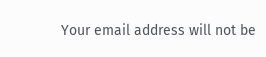Your email address will not be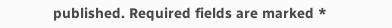published. Required fields are marked *